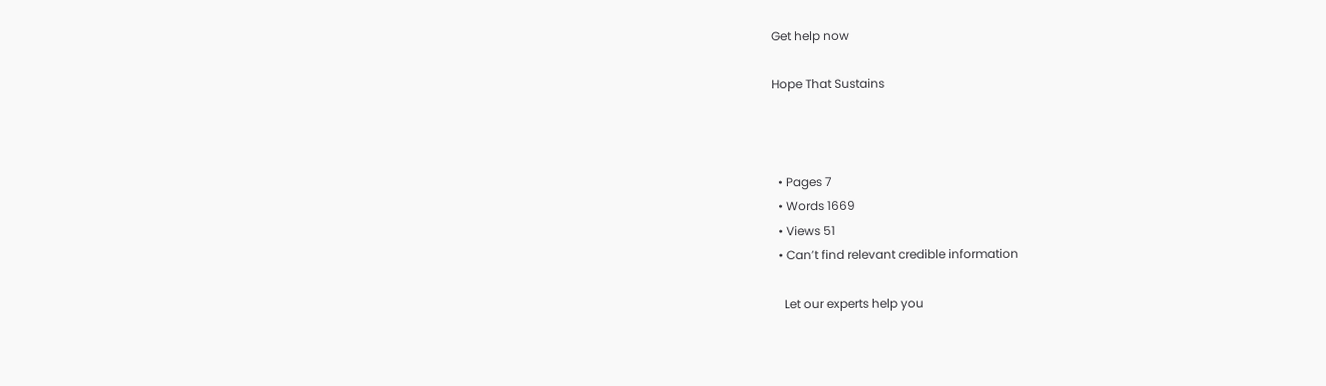Get help now

Hope That Sustains



  • Pages 7
  • Words 1669
  • Views 51
  • Can’t find relevant credible information

    Let our experts help you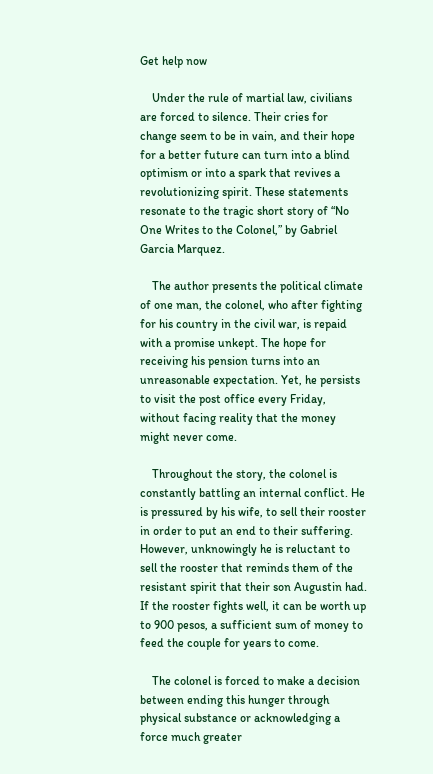Get help now

    Under the rule of martial law, civilians are forced to silence. Their cries for change seem to be in vain, and their hope for a better future can turn into a blind optimism or into a spark that revives a revolutionizing spirit. These statements resonate to the tragic short story of “No One Writes to the Colonel,” by Gabriel Garcia Marquez.

    The author presents the political climate of one man, the colonel, who after fighting for his country in the civil war, is repaid with a promise unkept. The hope for receiving his pension turns into an unreasonable expectation. Yet, he persists to visit the post office every Friday, without facing reality that the money might never come.

    Throughout the story, the colonel is constantly battling an internal conflict. He is pressured by his wife, to sell their rooster in order to put an end to their suffering. However, unknowingly he is reluctant to sell the rooster that reminds them of the resistant spirit that their son Augustin had. If the rooster fights well, it can be worth up to 900 pesos, a sufficient sum of money to feed the couple for years to come.

    The colonel is forced to make a decision between ending this hunger through physical substance or acknowledging a force much greater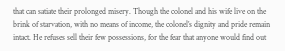that can satiate their prolonged misery. Though the colonel and his wife live on the brink of starvation, with no means of income, the colonel’s dignity and pride remain intact. He refuses sell their few possessions, for the fear that anyone would find out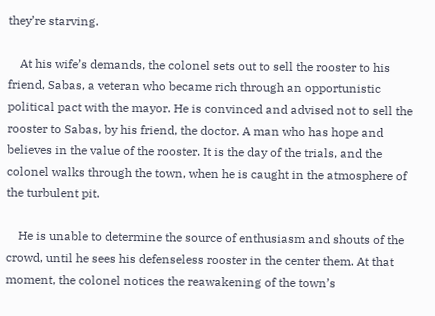they’re starving.

    At his wife’s demands, the colonel sets out to sell the rooster to his friend, Sabas, a veteran who became rich through an opportunistic political pact with the mayor. He is convinced and advised not to sell the rooster to Sabas, by his friend, the doctor. A man who has hope and believes in the value of the rooster. It is the day of the trials, and the colonel walks through the town, when he is caught in the atmosphere of the turbulent pit.

    He is unable to determine the source of enthusiasm and shouts of the crowd, until he sees his defenseless rooster in the center them. At that moment, the colonel notices the reawakening of the town’s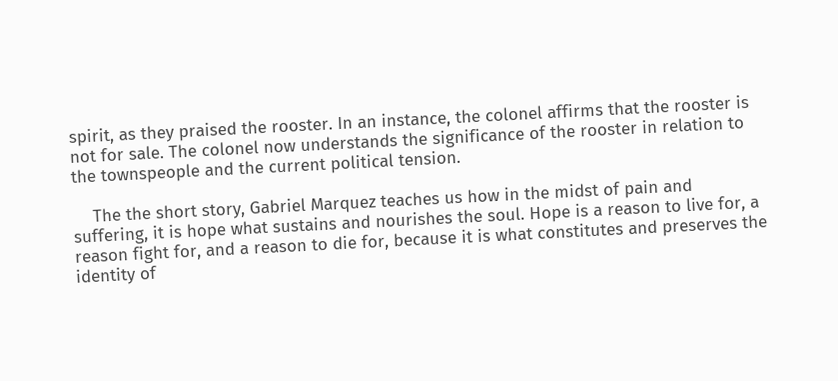spirit, as they praised the rooster. In an instance, the colonel affirms that the rooster is not for sale. The colonel now understands the significance of the rooster in relation to the townspeople and the current political tension.

    The the short story, Gabriel Marquez teaches us how in the midst of pain and suffering, it is hope what sustains and nourishes the soul. Hope is a reason to live for, a reason fight for, and a reason to die for, because it is what constitutes and preserves the identity of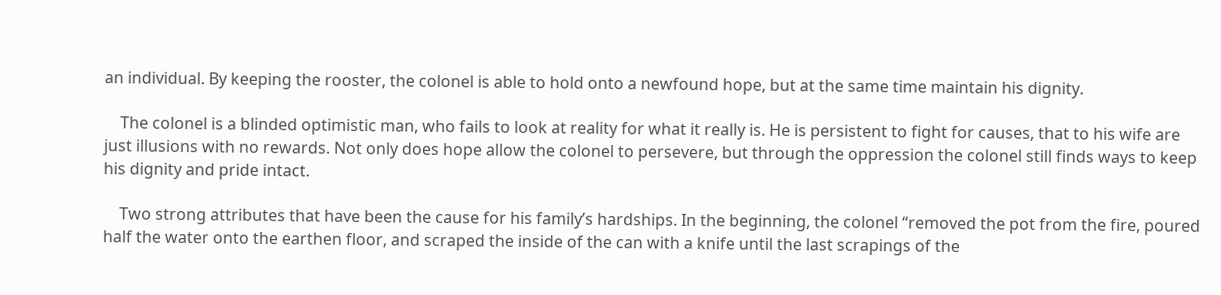an individual. By keeping the rooster, the colonel is able to hold onto a newfound hope, but at the same time maintain his dignity.

    The colonel is a blinded optimistic man, who fails to look at reality for what it really is. He is persistent to fight for causes, that to his wife are just illusions with no rewards. Not only does hope allow the colonel to persevere, but through the oppression the colonel still finds ways to keep his dignity and pride intact.

    Two strong attributes that have been the cause for his family’s hardships. In the beginning, the colonel “removed the pot from the fire, poured half the water onto the earthen floor, and scraped the inside of the can with a knife until the last scrapings of the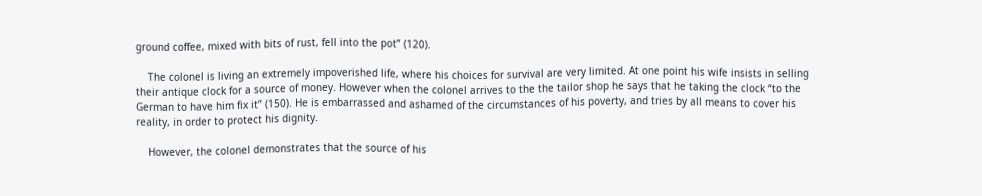ground coffee, mixed with bits of rust, fell into the pot” (120).

    The colonel is living an extremely impoverished life, where his choices for survival are very limited. At one point his wife insists in selling their antique clock for a source of money. However when the colonel arrives to the the tailor shop he says that he taking the clock “to the German to have him fix it” (150). He is embarrassed and ashamed of the circumstances of his poverty, and tries by all means to cover his reality, in order to protect his dignity.

    However, the colonel demonstrates that the source of his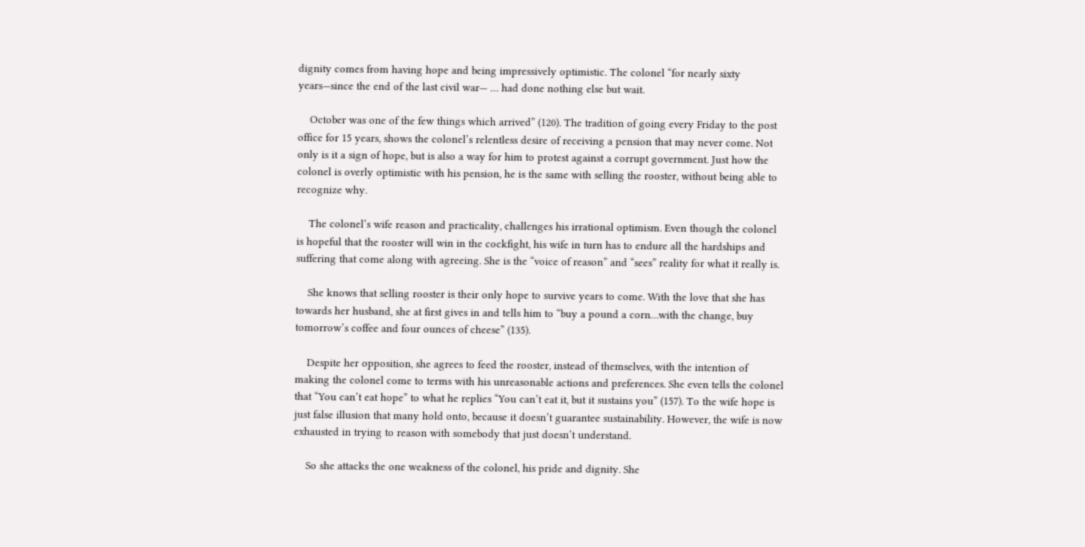dignity comes from having hope and being impressively optimistic. The colonel “for nearly sixty years—since the end of the last civil war— … had done nothing else but wait.

    October was one of the few things which arrived” (120). The tradition of going every Friday to the post office for 15 years, shows the colonel’s relentless desire of receiving a pension that may never come. Not only is it a sign of hope, but is also a way for him to protest against a corrupt government. Just how the colonel is overly optimistic with his pension, he is the same with selling the rooster, without being able to recognize why.

    The colonel’s wife reason and practicality, challenges his irrational optimism. Even though the colonel is hopeful that the rooster will win in the cockfight, his wife in turn has to endure all the hardships and suffering that come along with agreeing. She is the “voice of reason” and “sees” reality for what it really is.

    She knows that selling rooster is their only hope to survive years to come. With the love that she has towards her husband, she at first gives in and tells him to “buy a pound a corn…with the change, buy tomorrow’s coffee and four ounces of cheese” (135).

    Despite her opposition, she agrees to feed the rooster, instead of themselves, with the intention of making the colonel come to terms with his unreasonable actions and preferences. She even tells the colonel that “You can’t eat hope” to what he replies “You can’t eat it, but it sustains you” (157). To the wife hope is just false illusion that many hold onto, because it doesn’t guarantee sustainability. However, the wife is now exhausted in trying to reason with somebody that just doesn’t understand.

    So she attacks the one weakness of the colonel, his pride and dignity. She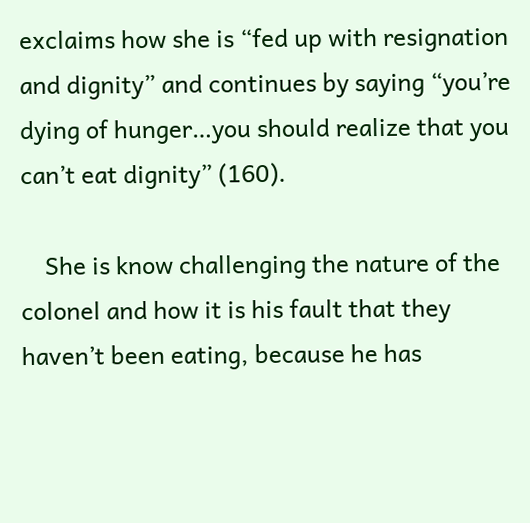exclaims how she is “fed up with resignation and dignity” and continues by saying “you’re dying of hunger…you should realize that you can’t eat dignity” (160).

    She is know challenging the nature of the colonel and how it is his fault that they haven’t been eating, because he has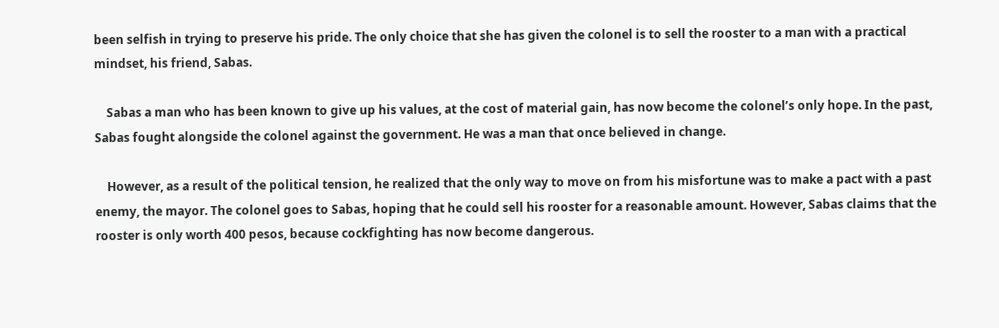been selfish in trying to preserve his pride. The only choice that she has given the colonel is to sell the rooster to a man with a practical mindset, his friend, Sabas.

    Sabas a man who has been known to give up his values, at the cost of material gain, has now become the colonel’s only hope. In the past, Sabas fought alongside the colonel against the government. He was a man that once believed in change.

    However, as a result of the political tension, he realized that the only way to move on from his misfortune was to make a pact with a past enemy, the mayor. The colonel goes to Sabas, hoping that he could sell his rooster for a reasonable amount. However, Sabas claims that the rooster is only worth 400 pesos, because cockfighting has now become dangerous.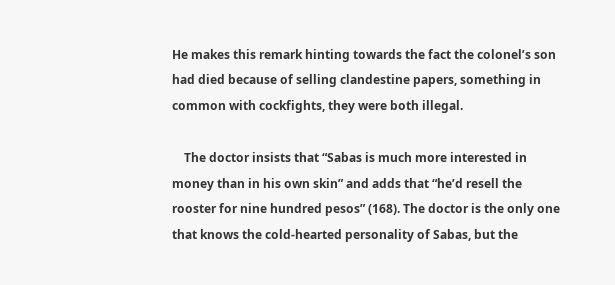He makes this remark hinting towards the fact the colonel’s son had died because of selling clandestine papers, something in common with cockfights, they were both illegal.

    The doctor insists that “Sabas is much more interested in money than in his own skin” and adds that “he’d resell the rooster for nine hundred pesos” (168). The doctor is the only one that knows the cold-hearted personality of Sabas, but the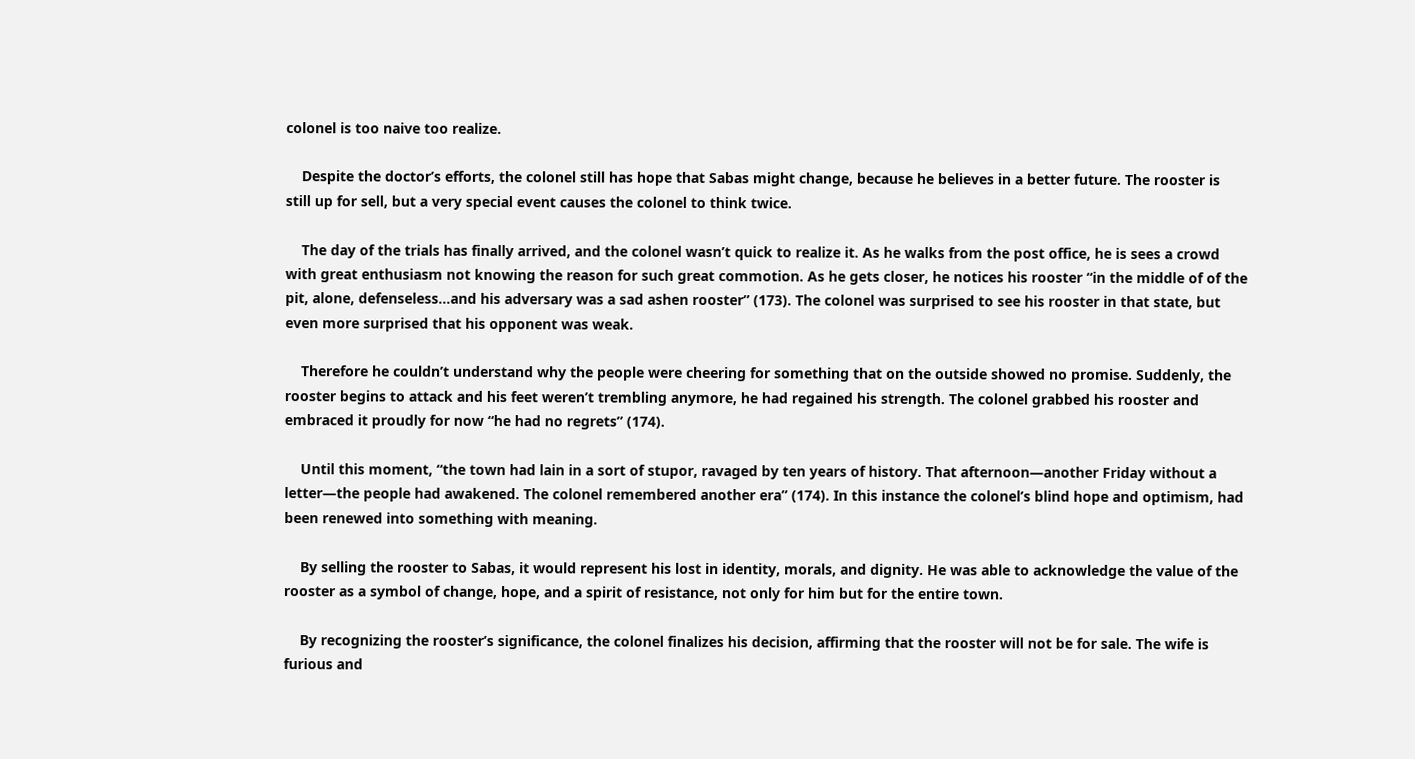colonel is too naive too realize.

    Despite the doctor’s efforts, the colonel still has hope that Sabas might change, because he believes in a better future. The rooster is still up for sell, but a very special event causes the colonel to think twice.

    The day of the trials has finally arrived, and the colonel wasn’t quick to realize it. As he walks from the post office, he is sees a crowd with great enthusiasm not knowing the reason for such great commotion. As he gets closer, he notices his rooster “in the middle of of the pit, alone, defenseless…and his adversary was a sad ashen rooster” (173). The colonel was surprised to see his rooster in that state, but even more surprised that his opponent was weak.

    Therefore he couldn’t understand why the people were cheering for something that on the outside showed no promise. Suddenly, the rooster begins to attack and his feet weren’t trembling anymore, he had regained his strength. The colonel grabbed his rooster and embraced it proudly for now “he had no regrets” (174).

    Until this moment, “the town had lain in a sort of stupor, ravaged by ten years of history. That afternoon—another Friday without a letter—the people had awakened. The colonel remembered another era” (174). In this instance the colonel’s blind hope and optimism, had been renewed into something with meaning.

    By selling the rooster to Sabas, it would represent his lost in identity, morals, and dignity. He was able to acknowledge the value of the rooster as a symbol of change, hope, and a spirit of resistance, not only for him but for the entire town.

    By recognizing the rooster’s significance, the colonel finalizes his decision, affirming that the rooster will not be for sale. The wife is furious and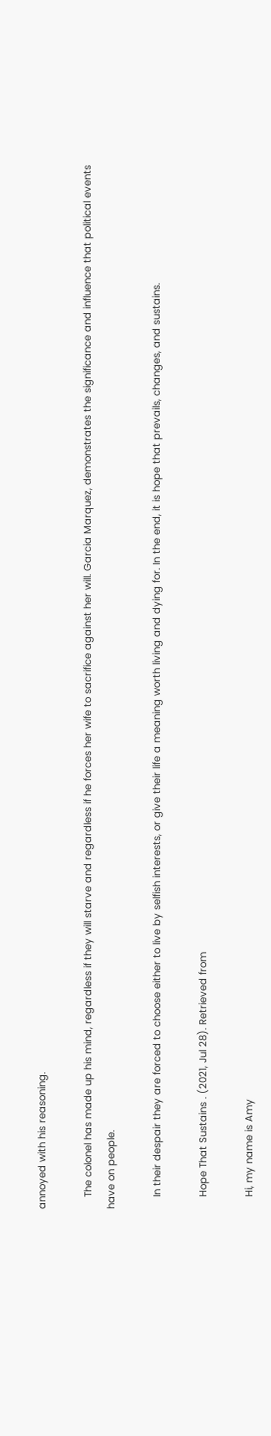annoyed with his reasoning.

    The colonel has made up his mind, regardless if they will starve and regardless if he forces her wife to sacrifice against her will. Garcia Marquez, demonstrates the significance and influence that political events have on people.

    In their despair they are forced to choose either to live by selfish interests, or give their life a meaning worth living and dying for. In the end, it is hope that prevails, changes, and sustains.

    Hope That Sustains . (2021, Jul 28). Retrieved from

    Hi, my name is Amy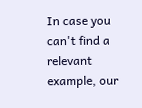In case you can't find a relevant example, our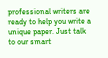professional writers are ready to help you write a unique paper. Just talk to our smart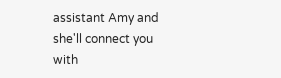assistant Amy and she'll connect you with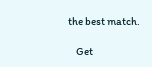the best match.

    Get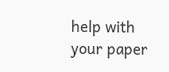help with your paper